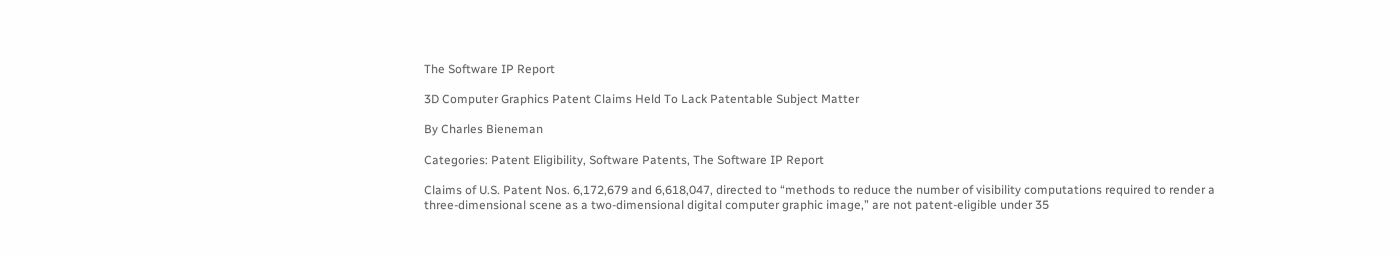The Software IP Report

3D Computer Graphics Patent Claims Held To Lack Patentable Subject Matter

By Charles Bieneman

Categories: Patent Eligibility, Software Patents, The Software IP Report

Claims of U.S. Patent Nos. 6,172,679 and 6,618,047, directed to “methods to reduce the number of visibility computations required to render a three-dimensional scene as a two-dimensional digital computer graphic image,” are not patent-eligible under 35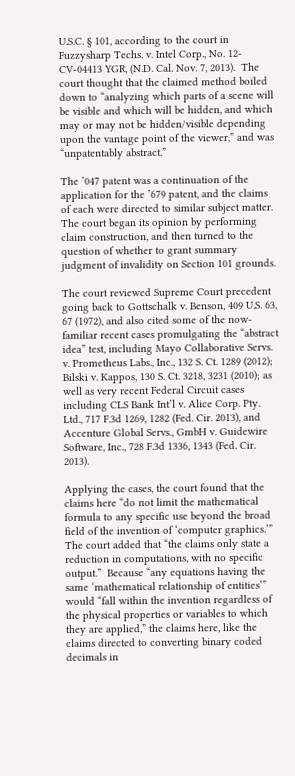U.S.C. § 101, according to the court in Fuzzysharp Techs. v. Intel Corp., No. 12-CV-04413 YGR, (N.D. Cal. Nov. 7, 2013).  The court thought that the claimed method boiled down to “analyzing which parts of a scene will be visible and which will be hidden, and which may or may not be hidden/visible depending upon the vantage point of the viewer,” and was “unpatentably abstract.”

The ’047 patent was a continuation of the application for the ’679 patent, and the claims of each were directed to similar subject matter.  The court began its opinion by performing claim construction, and then turned to the question of whether to grant summary judgment of invalidity on Section 101 grounds.

The court reviewed Supreme Court precedent going back to Gottschalk v. Benson, 409 U.S. 63, 67 (1972), and also cited some of the now-familiar recent cases promulgating the “abstract idea” test, including Mayo Collaborative Servs. v. Prometheus Labs., Inc., 132 S. Ct. 1289 (2012); Bilski v. Kappos, 130 S. Ct. 3218, 3231 (2010); as well as very recent Federal Circuit cases including CLS Bank Int’l v. Alice Corp. Pty. Ltd., 717 F.3d 1269, 1282 (Fed. Cir. 2013), and Accenture Global Servs., GmbH v. Guidewire Software, Inc., 728 F.3d 1336, 1343 (Fed. Cir. 2013).

Applying the cases, the court found that the claims here “do not limit the mathematical formula to any specific use beyond the broad field of the invention of ‘computer graphics.’”  The court added that “the claims only state a reduction in computations, with no specific output.”  Because “any equations having the same ‘mathematical relationship of entities’” would “fall within the invention regardless of the physical properties or variables to which they are applied,” the claims here, like the claims directed to converting binary coded decimals in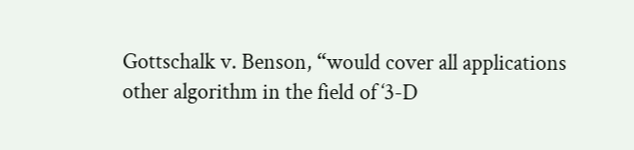Gottschalk v. Benson, “would cover all applications other algorithm in the field of ‘3-D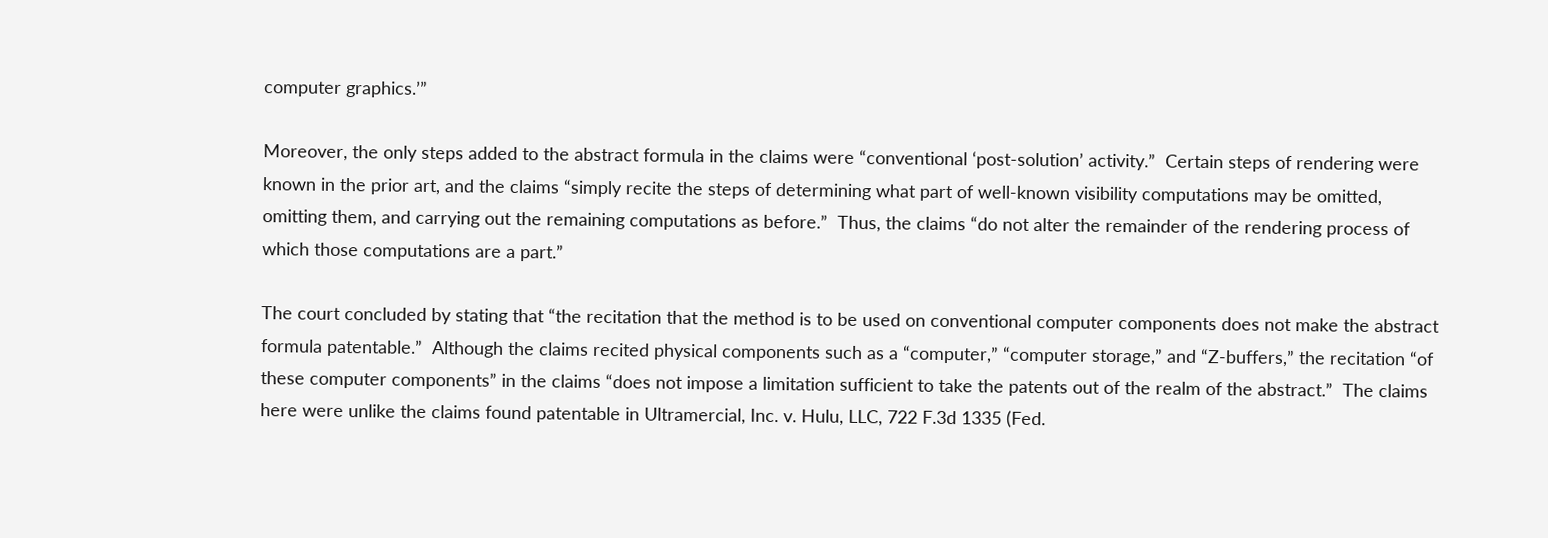computer graphics.’”

Moreover, the only steps added to the abstract formula in the claims were “conventional ‘post-solution’ activity.”  Certain steps of rendering were known in the prior art, and the claims “simply recite the steps of determining what part of well-known visibility computations may be omitted, omitting them, and carrying out the remaining computations as before.”  Thus, the claims “do not alter the remainder of the rendering process of which those computations are a part.”

The court concluded by stating that “the recitation that the method is to be used on conventional computer components does not make the abstract formula patentable.”  Although the claims recited physical components such as a “computer,” “computer storage,” and “Z-buffers,” the recitation “of these computer components” in the claims “does not impose a limitation sufficient to take the patents out of the realm of the abstract.”  The claims here were unlike the claims found patentable in Ultramercial, Inc. v. Hulu, LLC, 722 F.3d 1335 (Fed.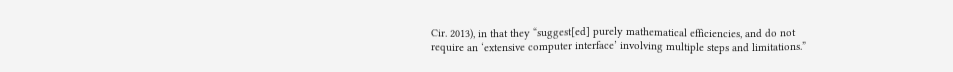Cir. 2013), in that they “suggest[ed] purely mathematical efficiencies, and do not require an ‘extensive computer interface’ involving multiple steps and limitations.”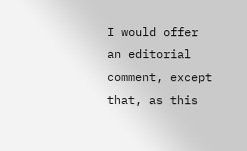I would offer an editorial comment, except that, as this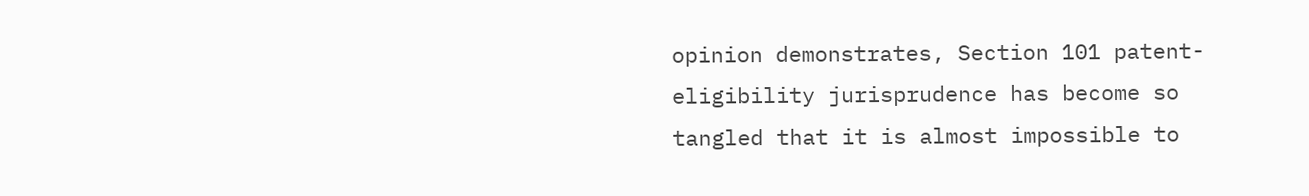opinion demonstrates, Section 101 patent-eligibility jurisprudence has become so tangled that it is almost impossible to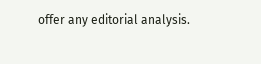offer any editorial analysis.